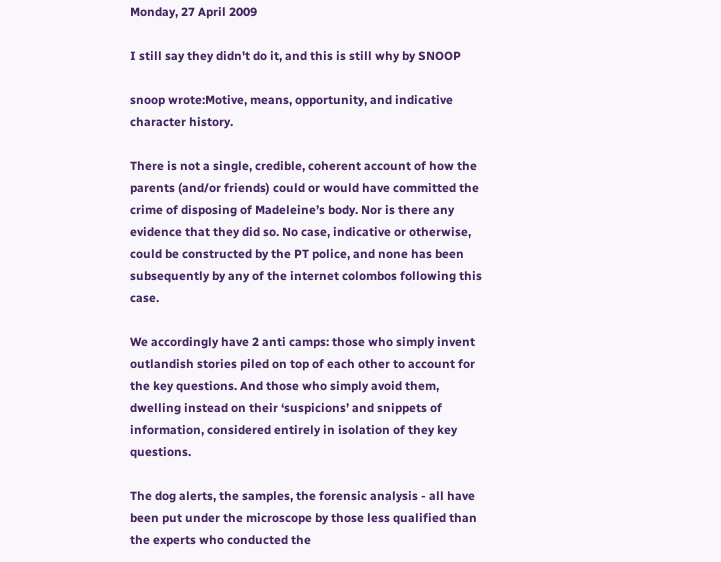Monday, 27 April 2009

I still say they didn't do it, and this is still why by SNOOP

snoop wrote:Motive, means, opportunity, and indicative character history.

There is not a single, credible, coherent account of how the parents (and/or friends) could or would have committed the crime of disposing of Madeleine’s body. Nor is there any evidence that they did so. No case, indicative or otherwise, could be constructed by the PT police, and none has been subsequently by any of the internet colombos following this case.

We accordingly have 2 anti camps: those who simply invent outlandish stories piled on top of each other to account for the key questions. And those who simply avoid them, dwelling instead on their ‘suspicions’ and snippets of information, considered entirely in isolation of they key questions.

The dog alerts, the samples, the forensic analysis - all have been put under the microscope by those less qualified than the experts who conducted the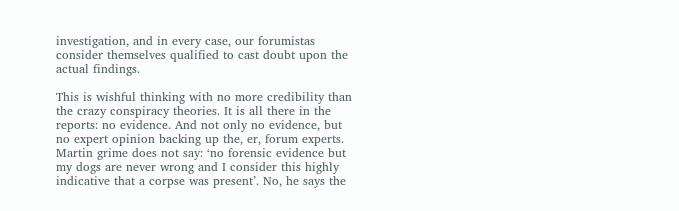investigation, and in every case, our forumistas consider themselves qualified to cast doubt upon the actual findings.

This is wishful thinking with no more credibility than the crazy conspiracy theories. It is all there in the reports: no evidence. And not only no evidence, but no expert opinion backing up the, er, forum experts. Martin grime does not say: ‘no forensic evidence but my dogs are never wrong and I consider this highly indicative that a corpse was present’. No, he says the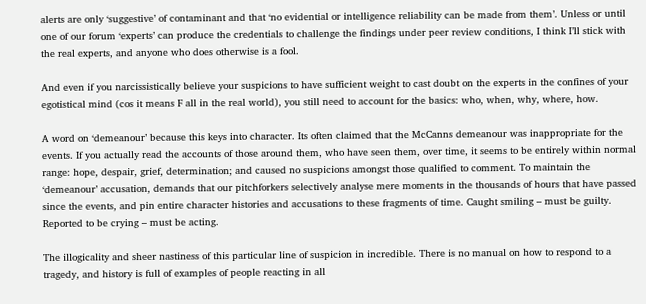alerts are only ‘suggestive’ of contaminant and that ‘no evidential or intelligence reliability can be made from them’. Unless or until one of our forum ‘experts’ can produce the credentials to challenge the findings under peer review conditions, I think I’ll stick with the real experts, and anyone who does otherwise is a fool.

And even if you narcissistically believe your suspicions to have sufficient weight to cast doubt on the experts in the confines of your egotistical mind (cos it means F all in the real world), you still need to account for the basics: who, when, why, where, how.

A word on ‘demeanour’ because this keys into character. Its often claimed that the McCanns demeanour was inappropriate for the events. If you actually read the accounts of those around them, who have seen them, over time, it seems to be entirely within normal range: hope, despair, grief, determination; and caused no suspicions amongst those qualified to comment. To maintain the ‘demeanour’ accusation, demands that our pitchforkers selectively analyse mere moments in the thousands of hours that have passed since the events, and pin entire character histories and accusations to these fragments of time. Caught smiling – must be guilty. Reported to be crying – must be acting.

The illogicality and sheer nastiness of this particular line of suspicion in incredible. There is no manual on how to respond to a tragedy, and history is full of examples of people reacting in all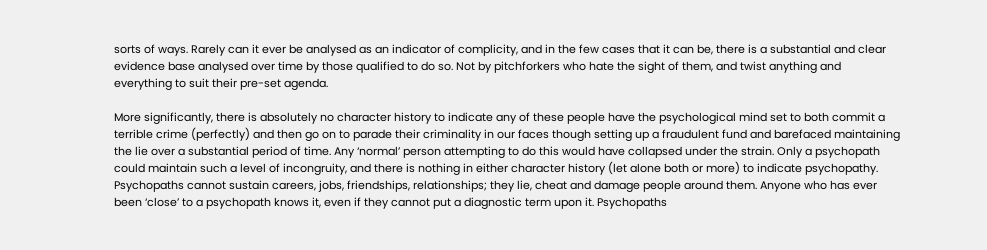sorts of ways. Rarely can it ever be analysed as an indicator of complicity, and in the few cases that it can be, there is a substantial and clear evidence base analysed over time by those qualified to do so. Not by pitchforkers who hate the sight of them, and twist anything and everything to suit their pre-set agenda.

More significantly, there is absolutely no character history to indicate any of these people have the psychological mind set to both commit a terrible crime (perfectly) and then go on to parade their criminality in our faces though setting up a fraudulent fund and barefaced maintaining the lie over a substantial period of time. Any ‘normal’ person attempting to do this would have collapsed under the strain. Only a psychopath could maintain such a level of incongruity, and there is nothing in either character history (let alone both or more) to indicate psychopathy. Psychopaths cannot sustain careers, jobs, friendships, relationships; they lie, cheat and damage people around them. Anyone who has ever been ‘close’ to a psychopath knows it, even if they cannot put a diagnostic term upon it. Psychopaths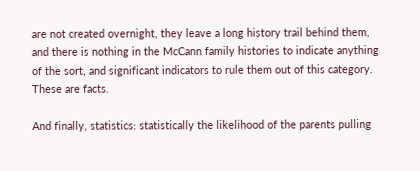are not created overnight, they leave a long history trail behind them, and there is nothing in the McCann family histories to indicate anything of the sort, and significant indicators to rule them out of this category. These are facts.

And finally, statistics: statistically the likelihood of the parents pulling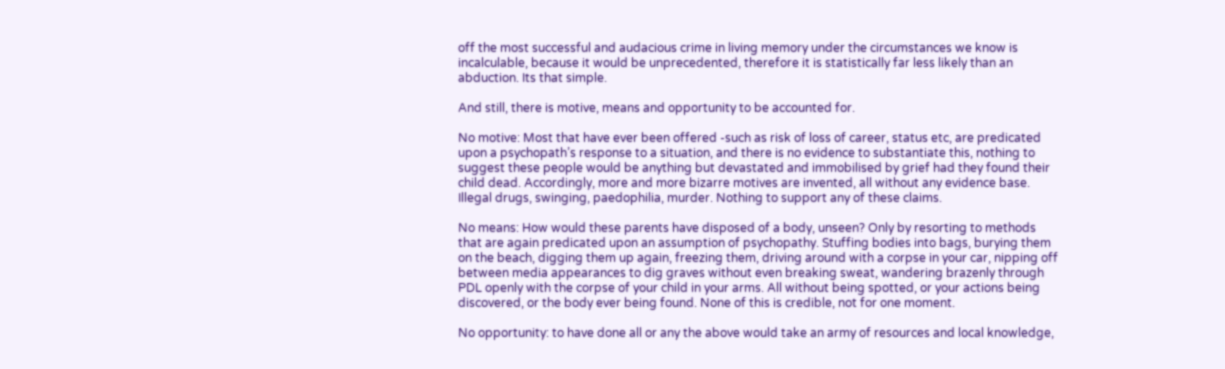off the most successful and audacious crime in living memory under the circumstances we know is incalculable, because it would be unprecedented, therefore it is statistically far less likely than an abduction. Its that simple.

And still, there is motive, means and opportunity to be accounted for.

No motive: Most that have ever been offered -such as risk of loss of career, status etc, are predicated upon a psychopath’s response to a situation, and there is no evidence to substantiate this, nothing to suggest these people would be anything but devastated and immobilised by grief had they found their child dead. Accordingly, more and more bizarre motives are invented, all without any evidence base. Illegal drugs, swinging, paedophilia, murder. Nothing to support any of these claims.

No means: How would these parents have disposed of a body, unseen? Only by resorting to methods that are again predicated upon an assumption of psychopathy. Stuffing bodies into bags, burying them on the beach, digging them up again, freezing them, driving around with a corpse in your car, nipping off between media appearances to dig graves without even breaking sweat, wandering brazenly through PDL openly with the corpse of your child in your arms. All without being spotted, or your actions being discovered, or the body ever being found. None of this is credible, not for one moment.

No opportunity: to have done all or any the above would take an army of resources and local knowledge,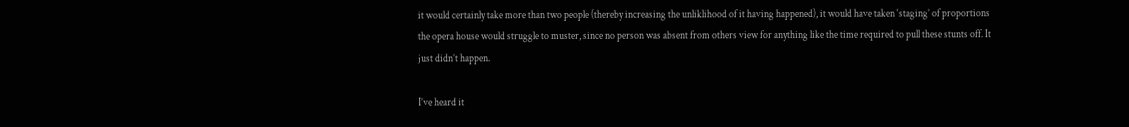it would certainly take more than two people (thereby increasing the unliklihood of it having happened), it would have taken ‘staging’ of proportions the opera house would struggle to muster, since no person was absent from others view for anything like the time required to pull these stunts off. It just didn’t happen.

I’ve heard it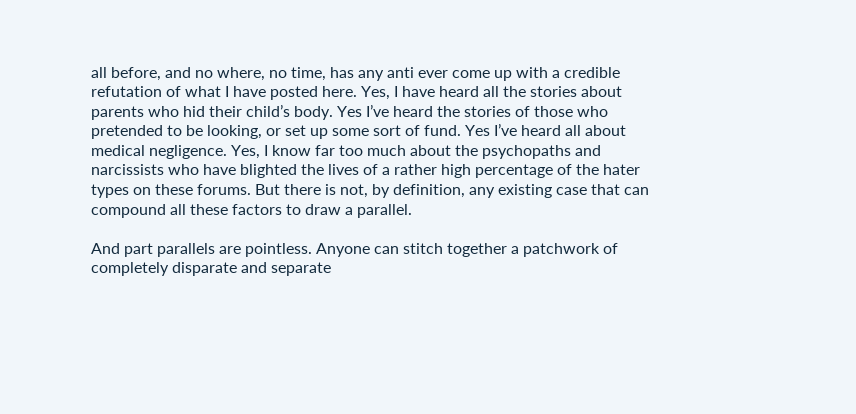all before, and no where, no time, has any anti ever come up with a credible refutation of what I have posted here. Yes, I have heard all the stories about parents who hid their child’s body. Yes I’ve heard the stories of those who pretended to be looking, or set up some sort of fund. Yes I’ve heard all about medical negligence. Yes, I know far too much about the psychopaths and narcissists who have blighted the lives of a rather high percentage of the hater types on these forums. But there is not, by definition, any existing case that can compound all these factors to draw a parallel.

And part parallels are pointless. Anyone can stitch together a patchwork of completely disparate and separate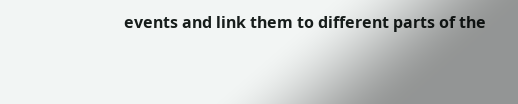events and link them to different parts of the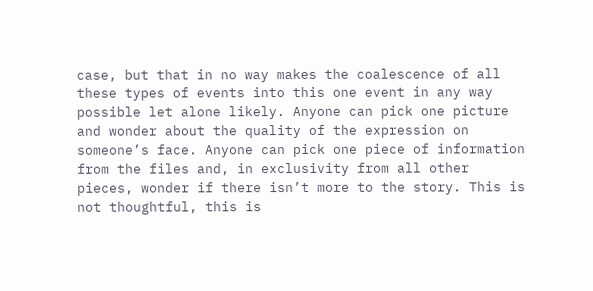case, but that in no way makes the coalescence of all these types of events into this one event in any way possible let alone likely. Anyone can pick one picture and wonder about the quality of the expression on someone’s face. Anyone can pick one piece of information from the files and, in exclusivity from all other pieces, wonder if there isn’t more to the story. This is not thoughtful, this is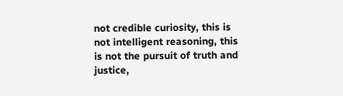not credible curiosity, this is not intelligent reasoning, this is not the pursuit of truth and justice,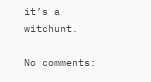it’s a witchunt.

No comments: